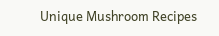Unique Mushroom Recipes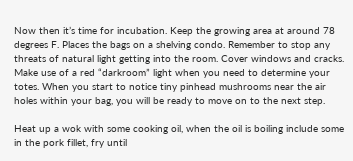Now then it’s time for incubation. Keep the growing area at around 78 degrees F. Places the bags on a shelving condo. Remember to stop any threats of natural light getting into the room. Cover windows and cracks. Make use of a red “darkroom” light when you need to determine your totes. When you start to notice tiny pinhead mushrooms near the air holes within your bag, you will be ready to move on to the next step.

Heat up a wok with some cooking oil, when the oil is boiling include some in the pork fillet, fry until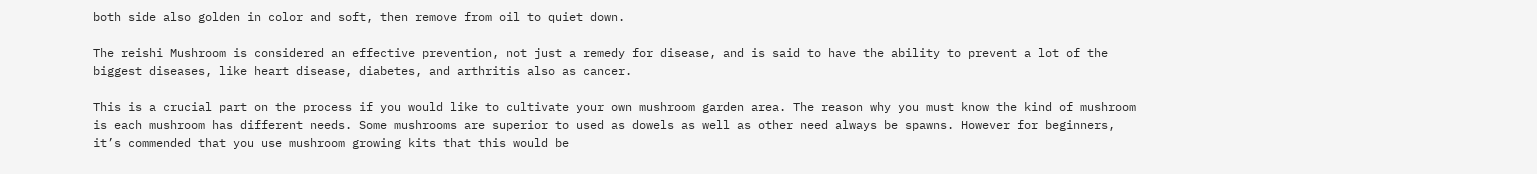both side also golden in color and soft, then remove from oil to quiet down.

The reishi Mushroom is considered an effective prevention, not just a remedy for disease, and is said to have the ability to prevent a lot of the biggest diseases, like heart disease, diabetes, and arthritis also as cancer.

This is a crucial part on the process if you would like to cultivate your own mushroom garden area. The reason why you must know the kind of mushroom is each mushroom has different needs. Some mushrooms are superior to used as dowels as well as other need always be spawns. However for beginners, it’s commended that you use mushroom growing kits that this would be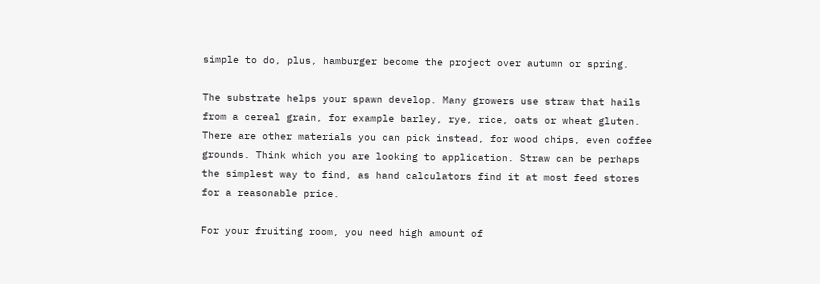simple to do, plus, hamburger become the project over autumn or spring.

The substrate helps your spawn develop. Many growers use straw that hails from a cereal grain, for example barley, rye, rice, oats or wheat gluten. There are other materials you can pick instead, for wood chips, even coffee grounds. Think which you are looking to application. Straw can be perhaps the simplest way to find, as hand calculators find it at most feed stores for a reasonable price.

For your fruiting room, you need high amount of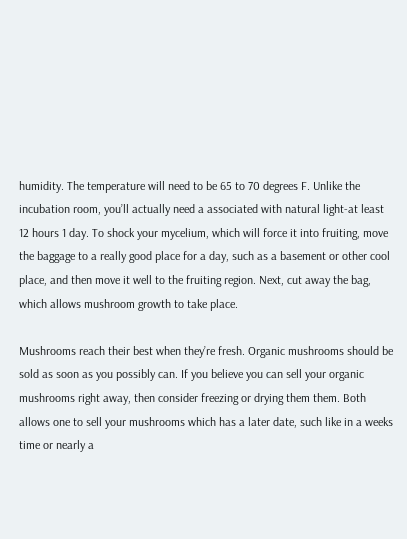humidity. The temperature will need to be 65 to 70 degrees F. Unlike the incubation room, you’ll actually need a associated with natural light-at least 12 hours 1 day. To shock your mycelium, which will force it into fruiting, move the baggage to a really good place for a day, such as a basement or other cool place, and then move it well to the fruiting region. Next, cut away the bag, which allows mushroom growth to take place.

Mushrooms reach their best when they’re fresh. Organic mushrooms should be sold as soon as you possibly can. If you believe you can sell your organic mushrooms right away, then consider freezing or drying them them. Both allows one to sell your mushrooms which has a later date, such like in a weeks time or nearly a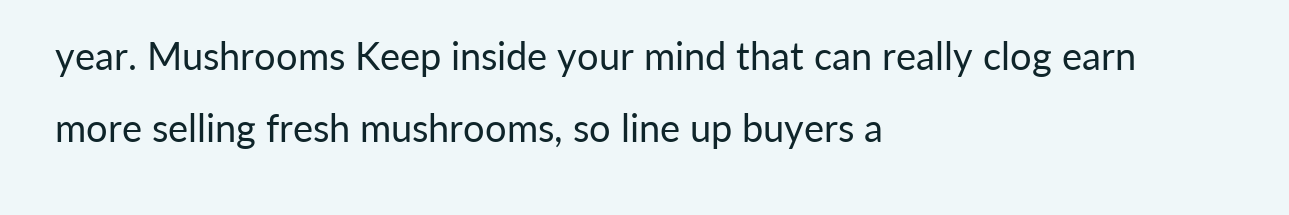year. Mushrooms Keep inside your mind that can really clog earn more selling fresh mushrooms, so line up buyers a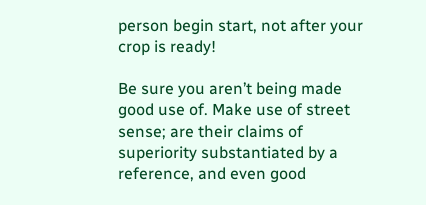person begin start, not after your crop is ready!

Be sure you aren’t being made good use of. Make use of street sense; are their claims of superiority substantiated by a reference, and even good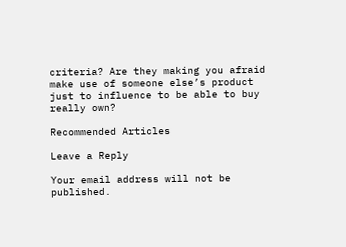criteria? Are they making you afraid make use of someone else’s product just to influence to be able to buy really own?

Recommended Articles

Leave a Reply

Your email address will not be published.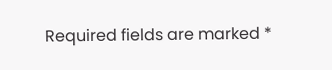Required fields are marked *